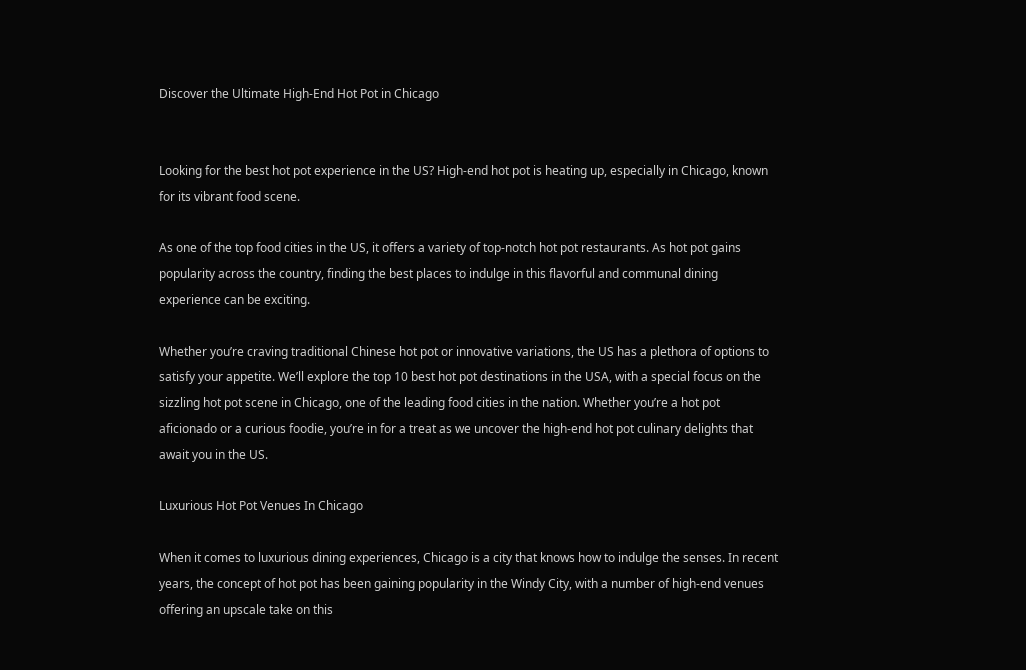Discover the Ultimate High-End Hot Pot in Chicago


Looking for the best hot pot experience in the US? High-end hot pot is heating up, especially in Chicago, known for its vibrant food scene.

As one of the top food cities in the US, it offers a variety of top-notch hot pot restaurants. As hot pot gains popularity across the country, finding the best places to indulge in this flavorful and communal dining experience can be exciting.

Whether you’re craving traditional Chinese hot pot or innovative variations, the US has a plethora of options to satisfy your appetite. We’ll explore the top 10 best hot pot destinations in the USA, with a special focus on the sizzling hot pot scene in Chicago, one of the leading food cities in the nation. Whether you’re a hot pot aficionado or a curious foodie, you’re in for a treat as we uncover the high-end hot pot culinary delights that await you in the US.

Luxurious Hot Pot Venues In Chicago

When it comes to luxurious dining experiences, Chicago is a city that knows how to indulge the senses. In recent years, the concept of hot pot has been gaining popularity in the Windy City, with a number of high-end venues offering an upscale take on this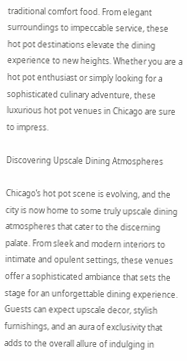traditional comfort food. From elegant surroundings to impeccable service, these hot pot destinations elevate the dining experience to new heights. Whether you are a hot pot enthusiast or simply looking for a sophisticated culinary adventure, these luxurious hot pot venues in Chicago are sure to impress.

Discovering Upscale Dining Atmospheres

Chicago’s hot pot scene is evolving, and the city is now home to some truly upscale dining atmospheres that cater to the discerning palate. From sleek and modern interiors to intimate and opulent settings, these venues offer a sophisticated ambiance that sets the stage for an unforgettable dining experience. Guests can expect upscale decor, stylish furnishings, and an aura of exclusivity that adds to the overall allure of indulging in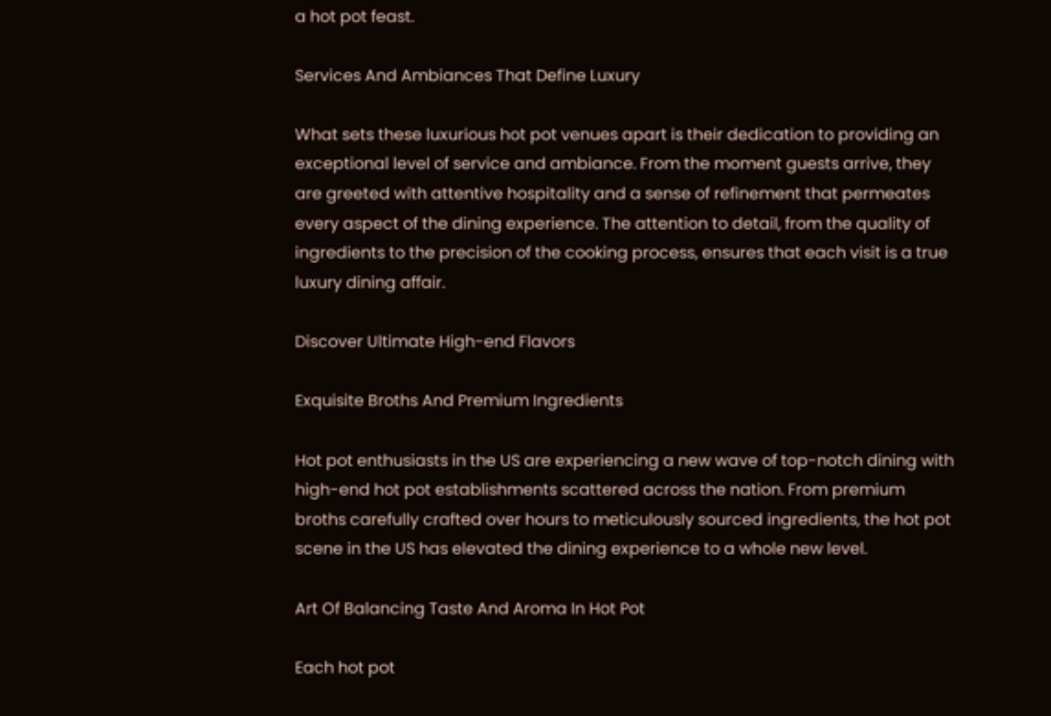a hot pot feast.

Services And Ambiances That Define Luxury

What sets these luxurious hot pot venues apart is their dedication to providing an exceptional level of service and ambiance. From the moment guests arrive, they are greeted with attentive hospitality and a sense of refinement that permeates every aspect of the dining experience. The attention to detail, from the quality of ingredients to the precision of the cooking process, ensures that each visit is a true luxury dining affair.

Discover Ultimate High-end Flavors

Exquisite Broths And Premium Ingredients

Hot pot enthusiasts in the US are experiencing a new wave of top-notch dining with high-end hot pot establishments scattered across the nation. From premium broths carefully crafted over hours to meticulously sourced ingredients, the hot pot scene in the US has elevated the dining experience to a whole new level.

Art Of Balancing Taste And Aroma In Hot Pot

Each hot pot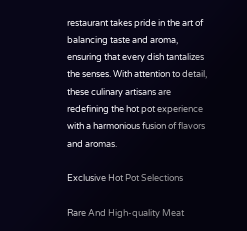restaurant takes pride in the art of balancing taste and aroma, ensuring that every dish tantalizes the senses. With attention to detail, these culinary artisans are redefining the hot pot experience with a harmonious fusion of flavors and aromas.

Exclusive Hot Pot Selections

Rare And High-quality Meat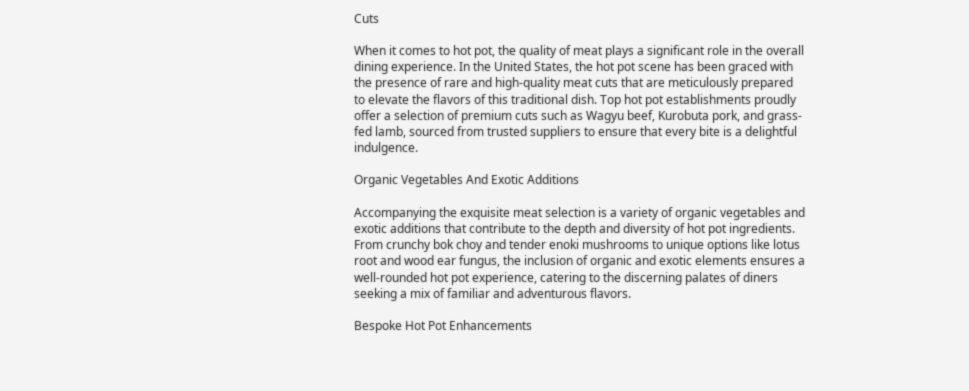Cuts

When it comes to hot pot, the quality of meat plays a significant role in the overall dining experience. In the United States, the hot pot scene has been graced with the presence of rare and high-quality meat cuts that are meticulously prepared to elevate the flavors of this traditional dish. Top hot pot establishments proudly offer a selection of premium cuts such as Wagyu beef, Kurobuta pork, and grass-fed lamb, sourced from trusted suppliers to ensure that every bite is a delightful indulgence.

Organic Vegetables And Exotic Additions

Accompanying the exquisite meat selection is a variety of organic vegetables and exotic additions that contribute to the depth and diversity of hot pot ingredients. From crunchy bok choy and tender enoki mushrooms to unique options like lotus root and wood ear fungus, the inclusion of organic and exotic elements ensures a well-rounded hot pot experience, catering to the discerning palates of diners seeking a mix of familiar and adventurous flavors.

Bespoke Hot Pot Enhancements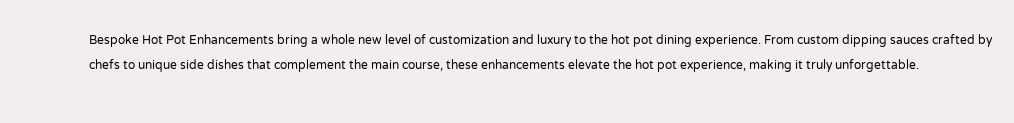Bespoke Hot Pot Enhancements bring a whole new level of customization and luxury to the hot pot dining experience. From custom dipping sauces crafted by chefs to unique side dishes that complement the main course, these enhancements elevate the hot pot experience, making it truly unforgettable.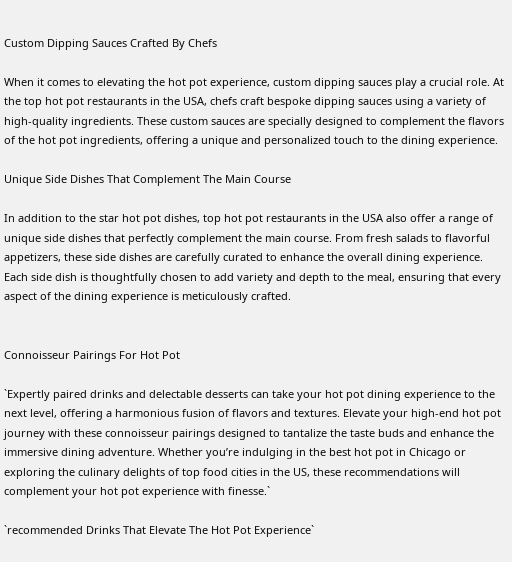Custom Dipping Sauces Crafted By Chefs

When it comes to elevating the hot pot experience, custom dipping sauces play a crucial role. At the top hot pot restaurants in the USA, chefs craft bespoke dipping sauces using a variety of high-quality ingredients. These custom sauces are specially designed to complement the flavors of the hot pot ingredients, offering a unique and personalized touch to the dining experience.

Unique Side Dishes That Complement The Main Course

In addition to the star hot pot dishes, top hot pot restaurants in the USA also offer a range of unique side dishes that perfectly complement the main course. From fresh salads to flavorful appetizers, these side dishes are carefully curated to enhance the overall dining experience. Each side dish is thoughtfully chosen to add variety and depth to the meal, ensuring that every aspect of the dining experience is meticulously crafted.


Connoisseur Pairings For Hot Pot

`Expertly paired drinks and delectable desserts can take your hot pot dining experience to the next level, offering a harmonious fusion of flavors and textures. Elevate your high-end hot pot journey with these connoisseur pairings designed to tantalize the taste buds and enhance the immersive dining adventure. Whether you’re indulging in the best hot pot in Chicago or exploring the culinary delights of top food cities in the US, these recommendations will complement your hot pot experience with finesse.`

`recommended Drinks That Elevate The Hot Pot Experience`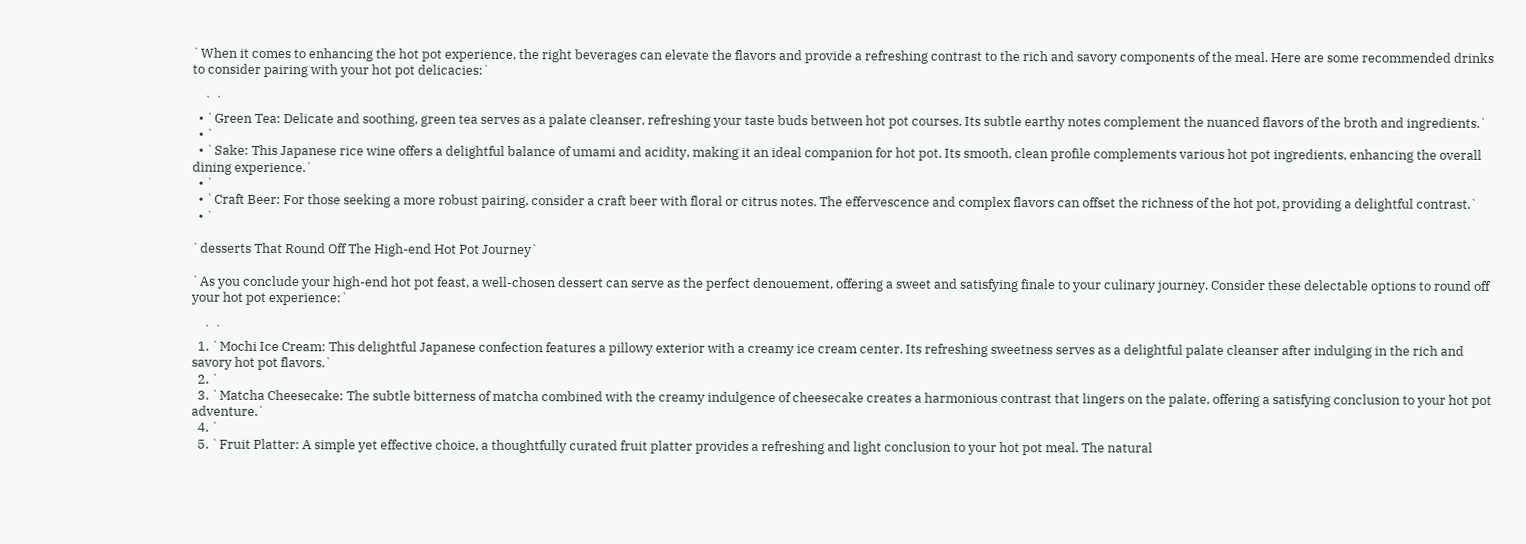`When it comes to enhancing the hot pot experience, the right beverages can elevate the flavors and provide a refreshing contrast to the rich and savory components of the meal. Here are some recommended drinks to consider pairing with your hot pot delicacies:`

    ` `
  • `Green Tea: Delicate and soothing, green tea serves as a palate cleanser, refreshing your taste buds between hot pot courses. Its subtle earthy notes complement the nuanced flavors of the broth and ingredients.`
  • `
  • `Sake: This Japanese rice wine offers a delightful balance of umami and acidity, making it an ideal companion for hot pot. Its smooth, clean profile complements various hot pot ingredients, enhancing the overall dining experience.`
  • `
  • `Craft Beer: For those seeking a more robust pairing, consider a craft beer with floral or citrus notes. The effervescence and complex flavors can offset the richness of the hot pot, providing a delightful contrast.`
  • `

`desserts That Round Off The High-end Hot Pot Journey`

`As you conclude your high-end hot pot feast, a well-chosen dessert can serve as the perfect denouement, offering a sweet and satisfying finale to your culinary journey. Consider these delectable options to round off your hot pot experience:`

    ` `
  1. `Mochi Ice Cream: This delightful Japanese confection features a pillowy exterior with a creamy ice cream center. Its refreshing sweetness serves as a delightful palate cleanser after indulging in the rich and savory hot pot flavors.`
  2. `
  3. `Matcha Cheesecake: The subtle bitterness of matcha combined with the creamy indulgence of cheesecake creates a harmonious contrast that lingers on the palate, offering a satisfying conclusion to your hot pot adventure.`
  4. `
  5. `Fruit Platter: A simple yet effective choice, a thoughtfully curated fruit platter provides a refreshing and light conclusion to your hot pot meal. The natural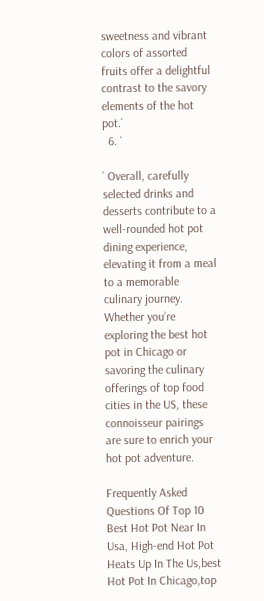sweetness and vibrant colors of assorted fruits offer a delightful contrast to the savory elements of the hot pot.`
  6. `

` Overall, carefully selected drinks and desserts contribute to a well-rounded hot pot dining experience, elevating it from a meal to a memorable culinary journey. Whether you’re exploring the best hot pot in Chicago or savoring the culinary offerings of top food cities in the US, these connoisseur pairings are sure to enrich your hot pot adventure.

Frequently Asked Questions Of Top 10 Best Hot Pot Near In Usa, High-end Hot Pot Heats Up In The Us,best Hot Pot In Chicago,top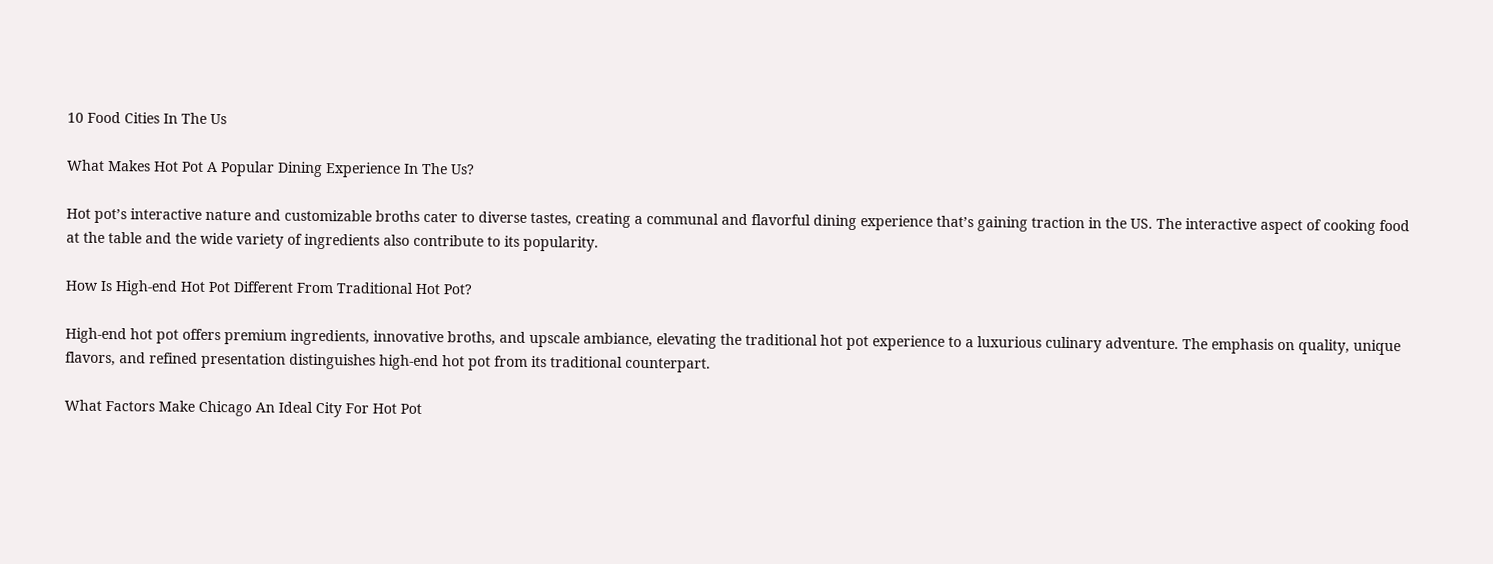10 Food Cities In The Us

What Makes Hot Pot A Popular Dining Experience In The Us?

Hot pot’s interactive nature and customizable broths cater to diverse tastes, creating a communal and flavorful dining experience that’s gaining traction in the US. The interactive aspect of cooking food at the table and the wide variety of ingredients also contribute to its popularity.

How Is High-end Hot Pot Different From Traditional Hot Pot?

High-end hot pot offers premium ingredients, innovative broths, and upscale ambiance, elevating the traditional hot pot experience to a luxurious culinary adventure. The emphasis on quality, unique flavors, and refined presentation distinguishes high-end hot pot from its traditional counterpart.

What Factors Make Chicago An Ideal City For Hot Pot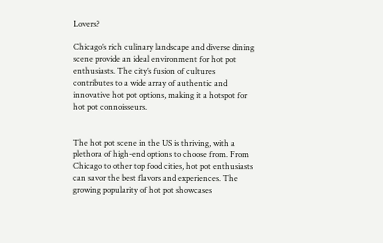Lovers?

Chicago’s rich culinary landscape and diverse dining scene provide an ideal environment for hot pot enthusiasts. The city’s fusion of cultures contributes to a wide array of authentic and innovative hot pot options, making it a hotspot for hot pot connoisseurs.


The hot pot scene in the US is thriving, with a plethora of high-end options to choose from. From Chicago to other top food cities, hot pot enthusiasts can savor the best flavors and experiences. The growing popularity of hot pot showcases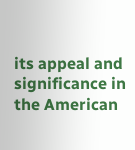its appeal and significance in the American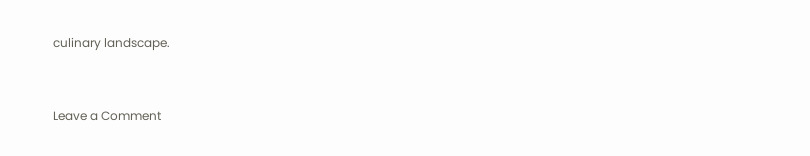culinary landscape.


Leave a Comment